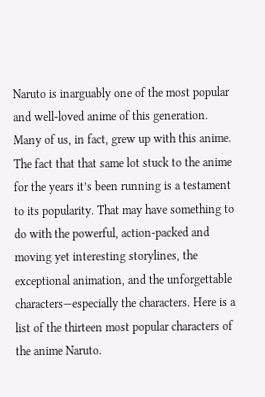Naruto is inarguably one of the most popular and well-loved anime of this generation. Many of us, in fact, grew up with this anime. The fact that that same lot stuck to the anime for the years it’s been running is a testament to its popularity. That may have something to do with the powerful, action-packed and moving yet interesting storylines, the exceptional animation, and the unforgettable characters—especially the characters. Here is a list of the thirteen most popular characters of the anime Naruto.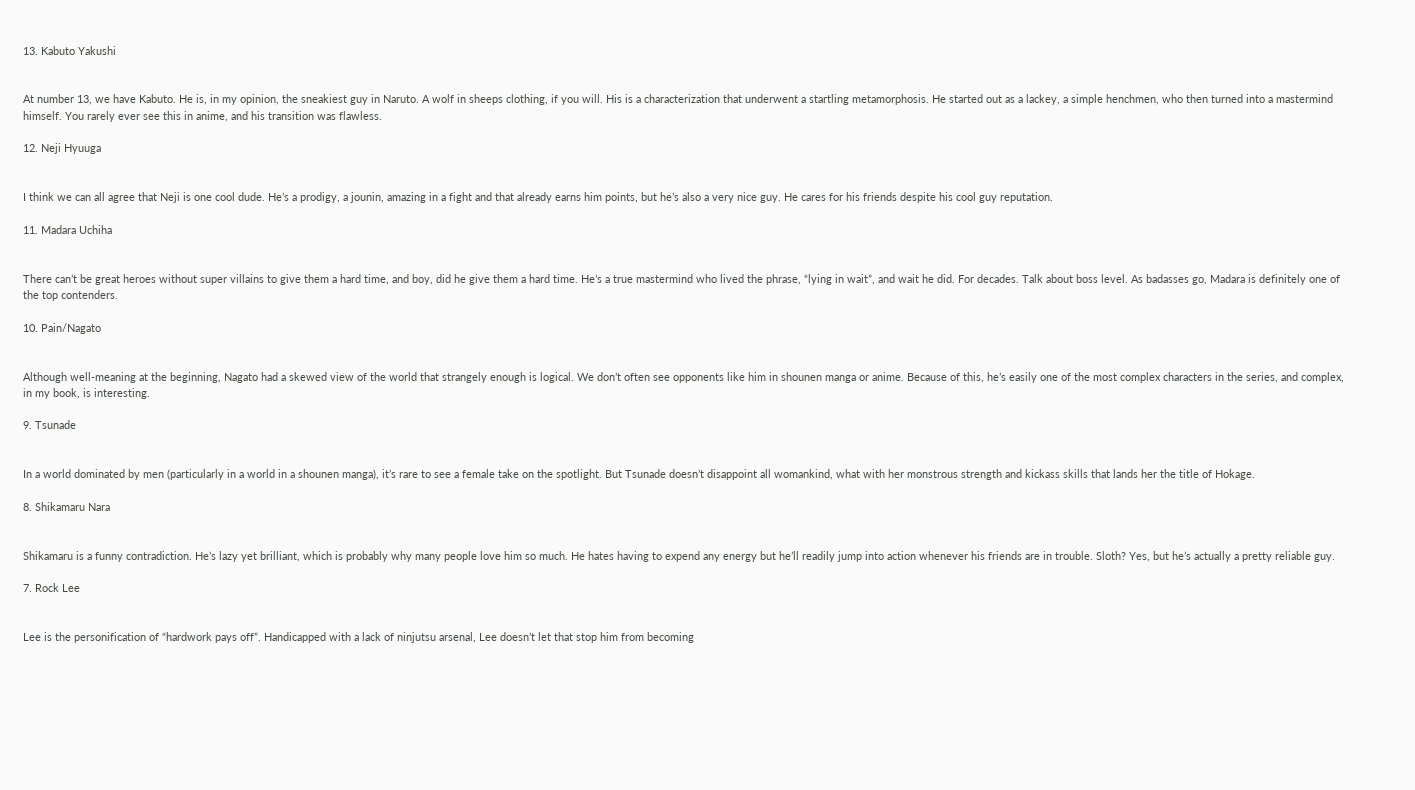13. Kabuto Yakushi


At number 13, we have Kabuto. He is, in my opinion, the sneakiest guy in Naruto. A wolf in sheeps clothing, if you will. His is a characterization that underwent a startling metamorphosis. He started out as a lackey, a simple henchmen, who then turned into a mastermind himself. You rarely ever see this in anime, and his transition was flawless.

12. Neji Hyuuga


I think we can all agree that Neji is one cool dude. He’s a prodigy, a jounin, amazing in a fight and that already earns him points, but he’s also a very nice guy. He cares for his friends despite his cool guy reputation.

11. Madara Uchiha


There can’t be great heroes without super villains to give them a hard time, and boy, did he give them a hard time. He’s a true mastermind who lived the phrase, “lying in wait”, and wait he did. For decades. Talk about boss level. As badasses go, Madara is definitely one of the top contenders.

10. Pain/Nagato


Although well-meaning at the beginning, Nagato had a skewed view of the world that strangely enough is logical. We don’t often see opponents like him in shounen manga or anime. Because of this, he’s easily one of the most complex characters in the series, and complex, in my book, is interesting.

9. Tsunade


In a world dominated by men (particularly in a world in a shounen manga), it’s rare to see a female take on the spotlight. But Tsunade doesn’t disappoint all womankind, what with her monstrous strength and kickass skills that lands her the title of Hokage.

8. Shikamaru Nara


Shikamaru is a funny contradiction. He’s lazy yet brilliant, which is probably why many people love him so much. He hates having to expend any energy but he’ll readily jump into action whenever his friends are in trouble. Sloth? Yes, but he’s actually a pretty reliable guy.

7. Rock Lee


Lee is the personification of “hardwork pays off”. Handicapped with a lack of ninjutsu arsenal, Lee doesn’t let that stop him from becoming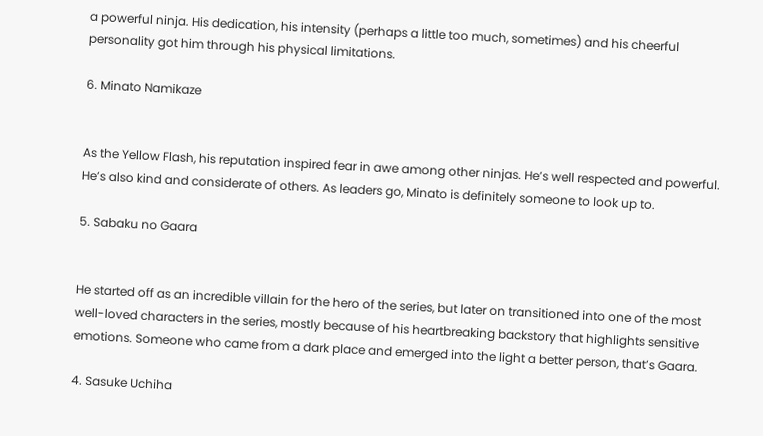a powerful ninja. His dedication, his intensity (perhaps a little too much, sometimes) and his cheerful personality got him through his physical limitations.

6. Minato Namikaze


As the Yellow Flash, his reputation inspired fear in awe among other ninjas. He’s well respected and powerful. He’s also kind and considerate of others. As leaders go, Minato is definitely someone to look up to.

5. Sabaku no Gaara


He started off as an incredible villain for the hero of the series, but later on transitioned into one of the most well-loved characters in the series, mostly because of his heartbreaking backstory that highlights sensitive emotions. Someone who came from a dark place and emerged into the light a better person, that’s Gaara.

4. Sasuke Uchiha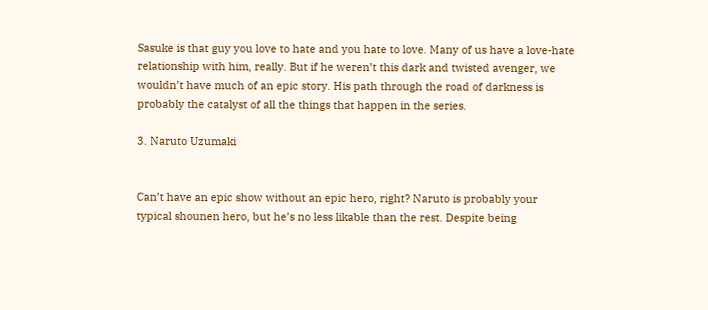Sasuke is that guy you love to hate and you hate to love. Many of us have a love-hate relationship with him, really. But if he weren’t this dark and twisted avenger, we wouldn’t have much of an epic story. His path through the road of darkness is probably the catalyst of all the things that happen in the series.

3. Naruto Uzumaki


Can’t have an epic show without an epic hero, right? Naruto is probably your typical shounen hero, but he’s no less likable than the rest. Despite being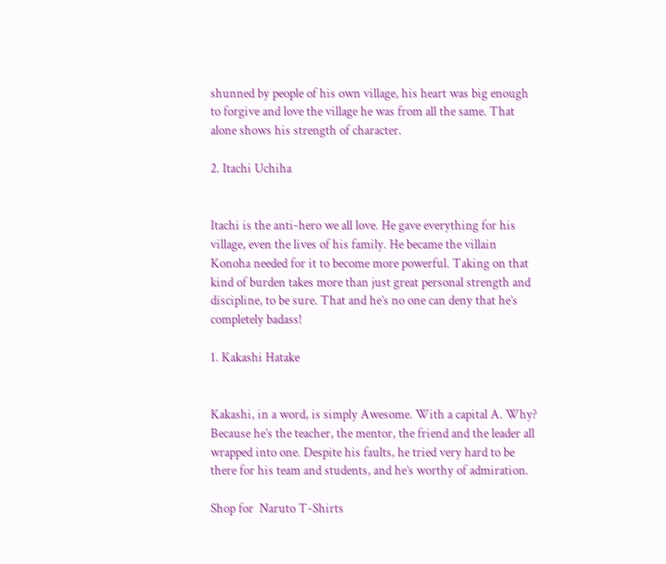shunned by people of his own village, his heart was big enough to forgive and love the village he was from all the same. That alone shows his strength of character.

2. Itachi Uchiha


Itachi is the anti-hero we all love. He gave everything for his village, even the lives of his family. He became the villain Konoha needed for it to become more powerful. Taking on that kind of burden takes more than just great personal strength and discipline, to be sure. That and he’s no one can deny that he’s completely badass!

1. Kakashi Hatake


Kakashi, in a word, is simply Awesome. With a capital A. Why? Because he’s the teacher, the mentor, the friend and the leader all wrapped into one. Despite his faults, he tried very hard to be there for his team and students, and he’s worthy of admiration.

Shop for  Naruto T-Shirts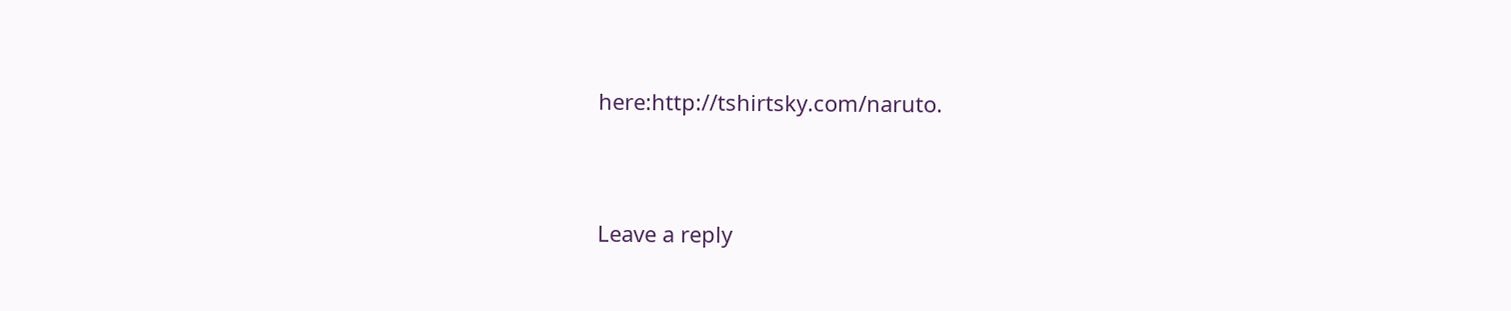here:http://tshirtsky.com/naruto.




Leave a reply